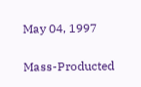May 04, 1997

Mass-Producted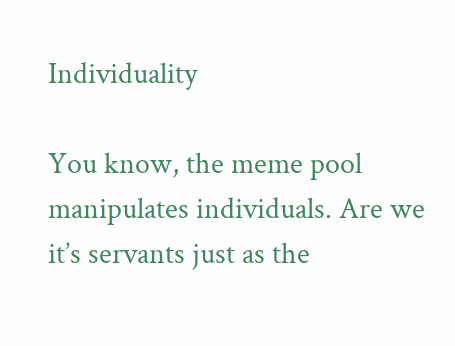Individuality

You know, the meme pool manipulates individuals. Are we it’s servants just as the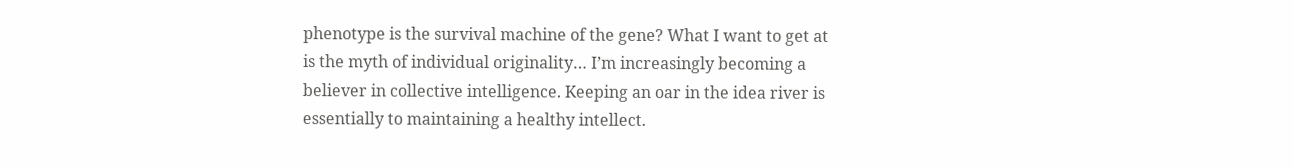phenotype is the survival machine of the gene? What I want to get at is the myth of individual originality… I’m increasingly becoming a believer in collective intelligence. Keeping an oar in the idea river is essentially to maintaining a healthy intellect.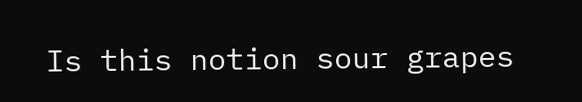Is this notion sour grapes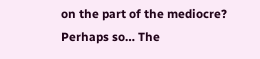on the part of the mediocre? Perhaps so… The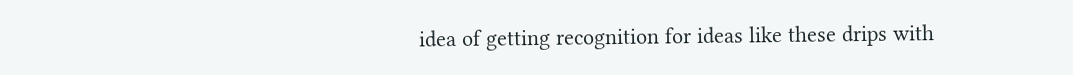idea of getting recognition for ideas like these drips with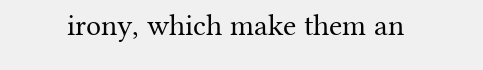irony, which make them an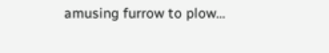amusing furrow to plow…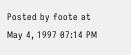Posted by foote at May 4, 1997 07:14 PM